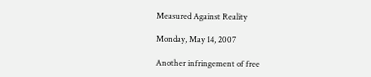Measured Against Reality

Monday, May 14, 2007

Another infringement of free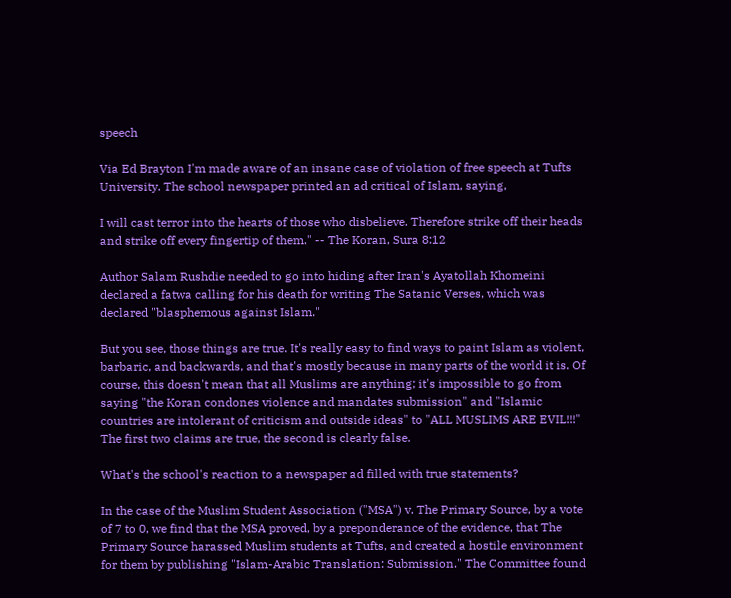speech

Via Ed Brayton I'm made aware of an insane case of violation of free speech at Tufts University. The school newspaper printed an ad critical of Islam, saying,

I will cast terror into the hearts of those who disbelieve. Therefore strike off their heads and strike off every fingertip of them." -- The Koran, Sura 8:12

Author Salam Rushdie needed to go into hiding after Iran's Ayatollah Khomeini declared a fatwa calling for his death for writing The Satanic Verses, which was declared "blasphemous against Islam."

But you see, those things are true. It's really easy to find ways to paint Islam as violent, barbaric, and backwards, and that's mostly because in many parts of the world it is. Of course, this doesn't mean that all Muslims are anything; it's impossible to go from saying "the Koran condones violence and mandates submission" and "Islamic countries are intolerant of criticism and outside ideas" to "ALL MUSLIMS ARE EVIL!!!" The first two claims are true, the second is clearly false.

What's the school's reaction to a newspaper ad filled with true statements?

In the case of the Muslim Student Association ("MSA") v. The Primary Source, by a vote of 7 to 0, we find that the MSA proved, by a preponderance of the evidence, that The Primary Source harassed Muslim students at Tufts, and created a hostile environment for them by publishing "Islam-Arabic Translation: Submission." The Committee found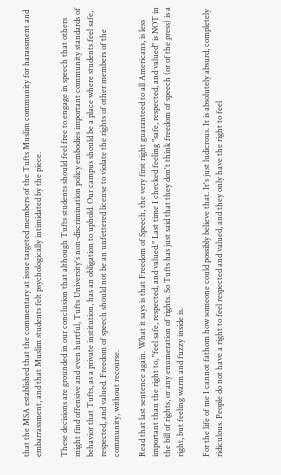that the MSA established that the commentary at issue targeted members of the Tufts Muslim community for harassment and embarrassment, and that Muslim students felt psychologically intimidated by the piece.

These decisions are grounded in our conclusion that although Tufts students should feel free to engage in speech that others might find offensive and even hurtful, Tufts University's non-discrimination policy embodies important community standards of behavior that Tufts, as a private institution, has an obligation to uphold. Our campus should be a place where students feel safe, respected, and valued. Freedom of speech should not be an unfettered license to violate the rights of other members of the community, without recourse.

Read that last sentence again. What it says is that Freedom of Speech, the very first right guaranteed to all Americans, is less important than the right to, "feel safe, respected, and valued." Last time I checked feeling "safe, respected, and valued" is NOT in the bill of rights, or any enumeration of rights. So Tufts has just said that they don't think freedom of speech (or of the press) is a right, but feeling warm and fuzzy inside is.

For the life of me I cannot fathom how someone could possibly believe that. It's just ludicrous. It is absolutely absurd, completely ridiculous. People do not have a right to feel respected and valued, and they only have the right to feel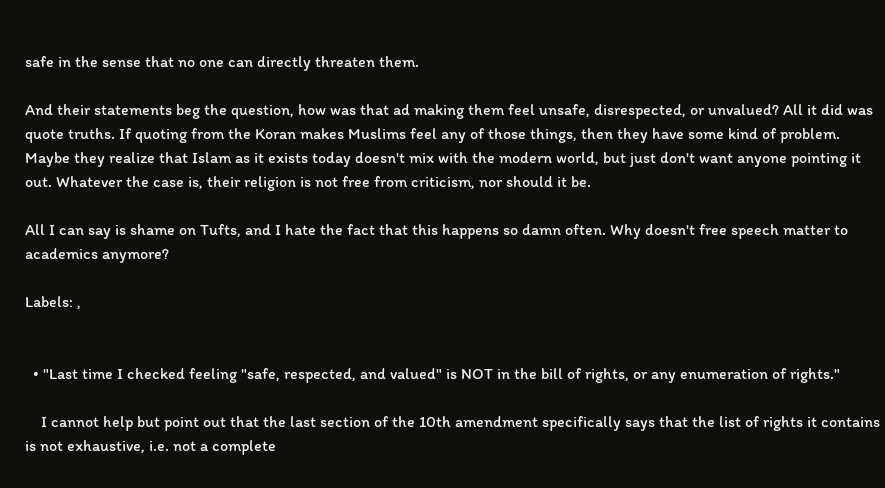safe in the sense that no one can directly threaten them.

And their statements beg the question, how was that ad making them feel unsafe, disrespected, or unvalued? All it did was quote truths. If quoting from the Koran makes Muslims feel any of those things, then they have some kind of problem. Maybe they realize that Islam as it exists today doesn't mix with the modern world, but just don't want anyone pointing it out. Whatever the case is, their religion is not free from criticism, nor should it be.

All I can say is shame on Tufts, and I hate the fact that this happens so damn often. Why doesn't free speech matter to academics anymore?

Labels: ,


  • "Last time I checked feeling "safe, respected, and valued" is NOT in the bill of rights, or any enumeration of rights."

    I cannot help but point out that the last section of the 10th amendment specifically says that the list of rights it contains is not exhaustive, i.e. not a complete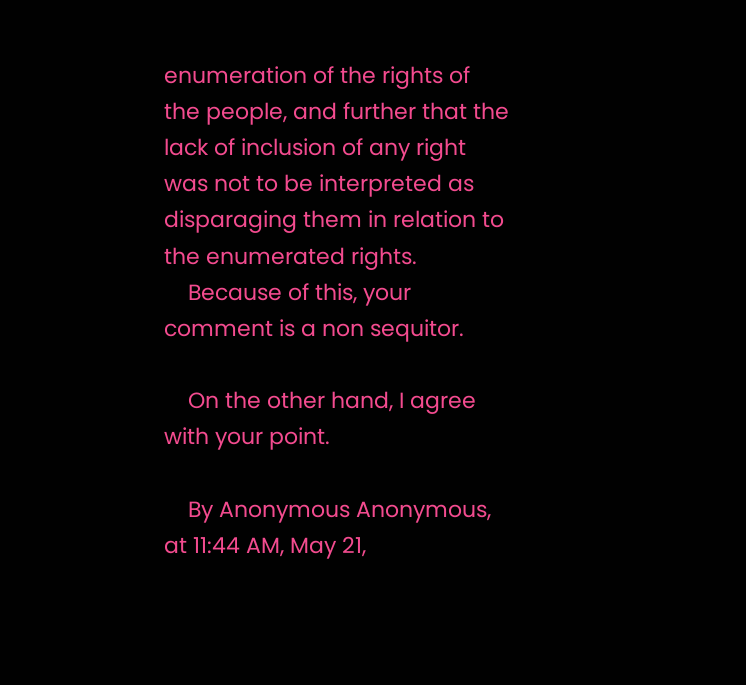enumeration of the rights of the people, and further that the lack of inclusion of any right was not to be interpreted as disparaging them in relation to the enumerated rights.
    Because of this, your comment is a non sequitor.

    On the other hand, I agree with your point.

    By Anonymous Anonymous, at 11:44 AM, May 21,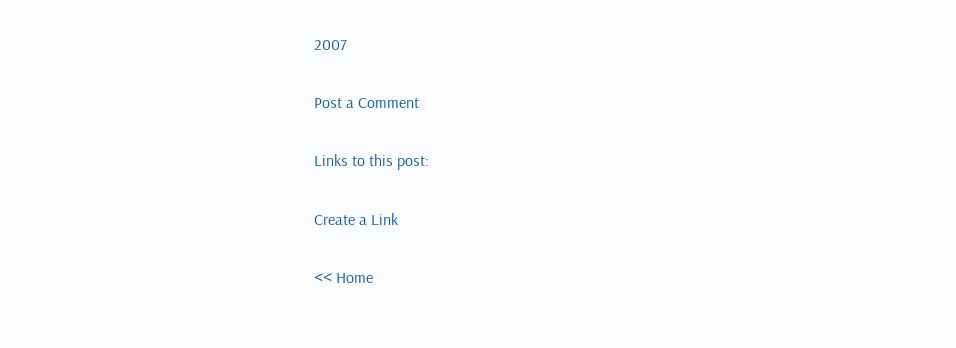2007

Post a Comment

Links to this post:

Create a Link

<< Home